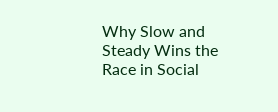Why Slow and Steady Wins the Race in Social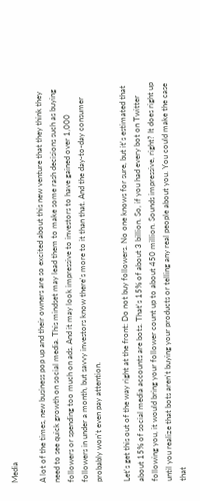Media

A lot of the times, new business pop up and their owners are so excited about this new venture that they think they need to see quick growth on social media. This mindset may lead them to make some rash decisions such as buying followers or spending too much on ads. And it may look impressive to investors to have gained over 1,000 followers in under a month, but savvy investors know there's more to it than that. And the day-to-day consumer probably won't even pay attention.

Let's get this out of the way right at the front: Do not buy followers. No one knows for sure, but it's estimated that about 15% of social media accounts are bots. That's 15% of about 3 billion. So, if you had every bot on Twitter following you, it would bring your follower count up to about 450 million. Sounds impressive, right? It does right up until you realize that bots aren't buying your products or telling any real people about you. You could make the case that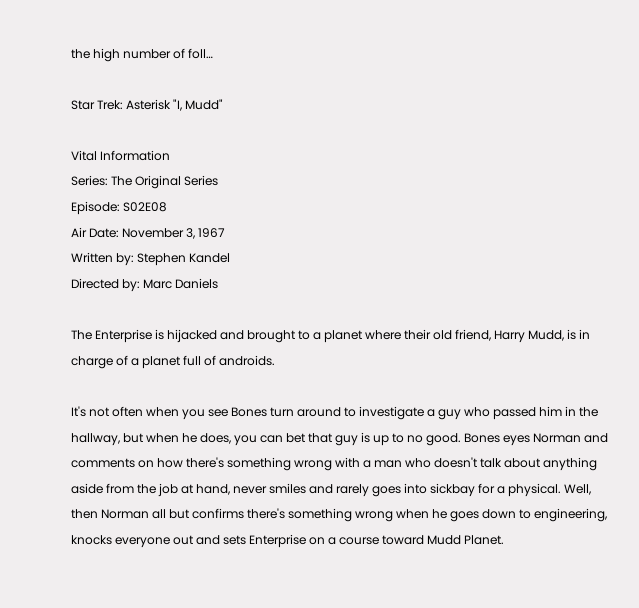the high number of foll…

Star Trek: Asterisk "I, Mudd"

Vital Information
Series: The Original Series
Episode: S02E08
Air Date: November 3, 1967
Written by: Stephen Kandel
Directed by: Marc Daniels

The Enterprise is hijacked and brought to a planet where their old friend, Harry Mudd, is in charge of a planet full of androids.

It's not often when you see Bones turn around to investigate a guy who passed him in the hallway, but when he does, you can bet that guy is up to no good. Bones eyes Norman and comments on how there's something wrong with a man who doesn't talk about anything aside from the job at hand, never smiles and rarely goes into sickbay for a physical. Well, then Norman all but confirms there's something wrong when he goes down to engineering, knocks everyone out and sets Enterprise on a course toward Mudd Planet.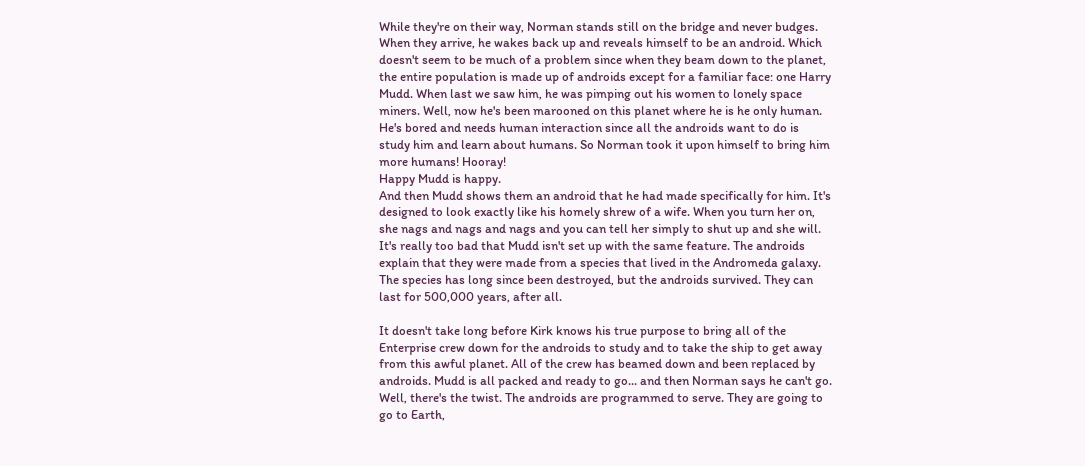While they're on their way, Norman stands still on the bridge and never budges. When they arrive, he wakes back up and reveals himself to be an android. Which doesn't seem to be much of a problem since when they beam down to the planet, the entire population is made up of androids except for a familiar face: one Harry Mudd. When last we saw him, he was pimping out his women to lonely space miners. Well, now he's been marooned on this planet where he is he only human. He's bored and needs human interaction since all the androids want to do is study him and learn about humans. So Norman took it upon himself to bring him more humans! Hooray!
Happy Mudd is happy.
And then Mudd shows them an android that he had made specifically for him. It's designed to look exactly like his homely shrew of a wife. When you turn her on, she nags and nags and nags and you can tell her simply to shut up and she will. It's really too bad that Mudd isn't set up with the same feature. The androids explain that they were made from a species that lived in the Andromeda galaxy. The species has long since been destroyed, but the androids survived. They can last for 500,000 years, after all.

It doesn't take long before Kirk knows his true purpose to bring all of the Enterprise crew down for the androids to study and to take the ship to get away from this awful planet. All of the crew has beamed down and been replaced by androids. Mudd is all packed and ready to go... and then Norman says he can't go. Well, there's the twist. The androids are programmed to serve. They are going to go to Earth,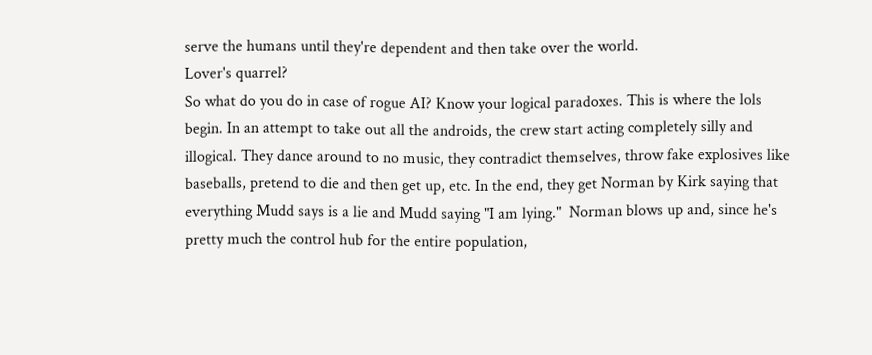serve the humans until they're dependent and then take over the world.
Lover's quarrel?
So what do you do in case of rogue AI? Know your logical paradoxes. This is where the lols begin. In an attempt to take out all the androids, the crew start acting completely silly and illogical. They dance around to no music, they contradict themselves, throw fake explosives like baseballs, pretend to die and then get up, etc. In the end, they get Norman by Kirk saying that everything Mudd says is a lie and Mudd saying "I am lying."  Norman blows up and, since he's pretty much the control hub for the entire population,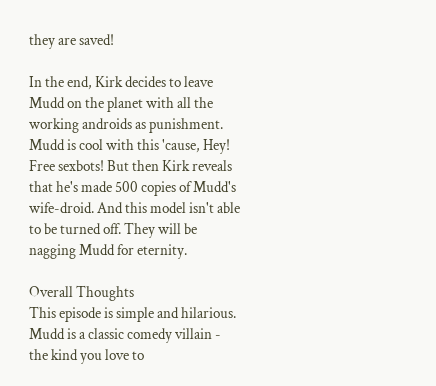they are saved!

In the end, Kirk decides to leave Mudd on the planet with all the working androids as punishment. Mudd is cool with this 'cause, Hey! Free sexbots! But then Kirk reveals that he's made 500 copies of Mudd's wife-droid. And this model isn't able to be turned off. They will be nagging Mudd for eternity.

Overall Thoughts
This episode is simple and hilarious. Mudd is a classic comedy villain - the kind you love to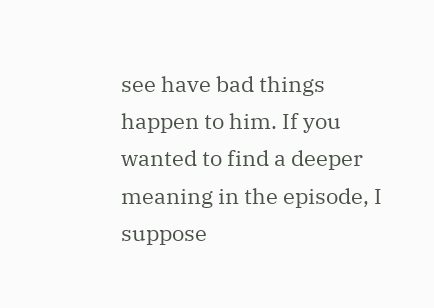see have bad things happen to him. If you wanted to find a deeper meaning in the episode, I suppose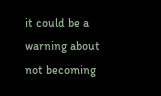it could be a warning about not becoming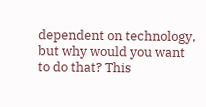dependent on technology, but why would you want to do that? This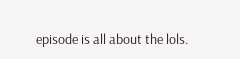episode is all about the lols.